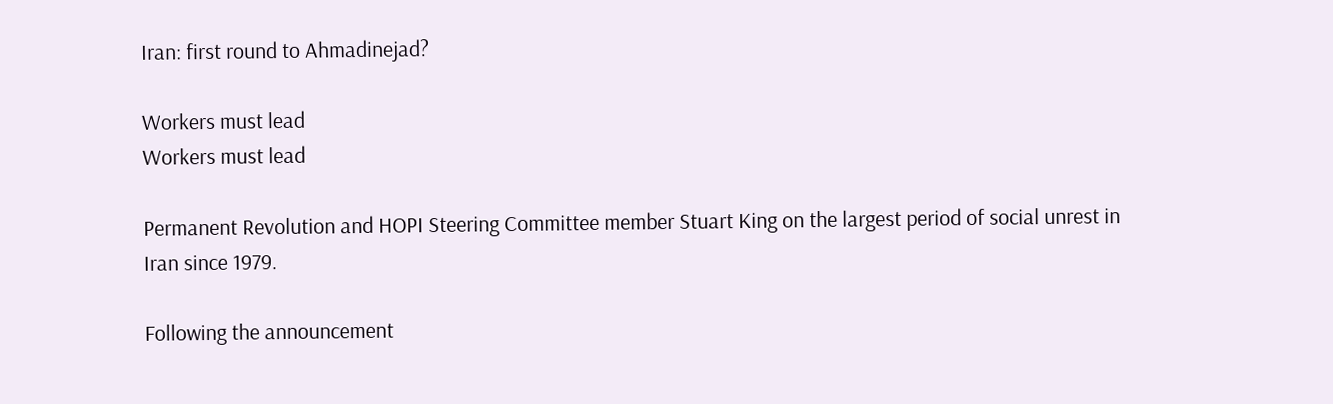Iran: first round to Ahmadinejad?

Workers must lead
Workers must lead

Permanent Revolution and HOPI Steering Committee member Stuart King on the largest period of social unrest in Iran since 1979.

Following the announcement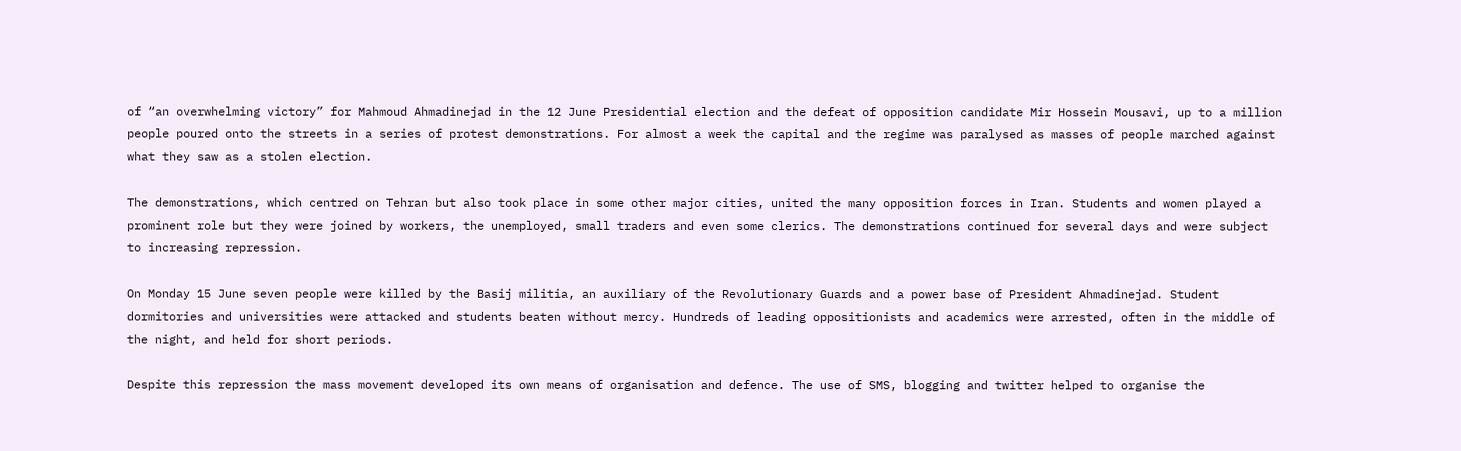of “an overwhelming victory” for Mahmoud Ahmadinejad in the 12 June Presidential election and the defeat of opposition candidate Mir Hossein Mousavi, up to a million people poured onto the streets in a series of protest demonstrations. For almost a week the capital and the regime was paralysed as masses of people marched against what they saw as a stolen election.

The demonstrations, which centred on Tehran but also took place in some other major cities, united the many opposition forces in Iran. Students and women played a prominent role but they were joined by workers, the unemployed, small traders and even some clerics. The demonstrations continued for several days and were subject to increasing repression.

On Monday 15 June seven people were killed by the Basij militia, an auxiliary of the Revolutionary Guards and a power base of President Ahmadinejad. Student dormitories and universities were attacked and students beaten without mercy. Hundreds of leading oppositionists and academics were arrested, often in the middle of the night, and held for short periods.

Despite this repression the mass movement developed its own means of organisation and defence. The use of SMS, blogging and twitter helped to organise the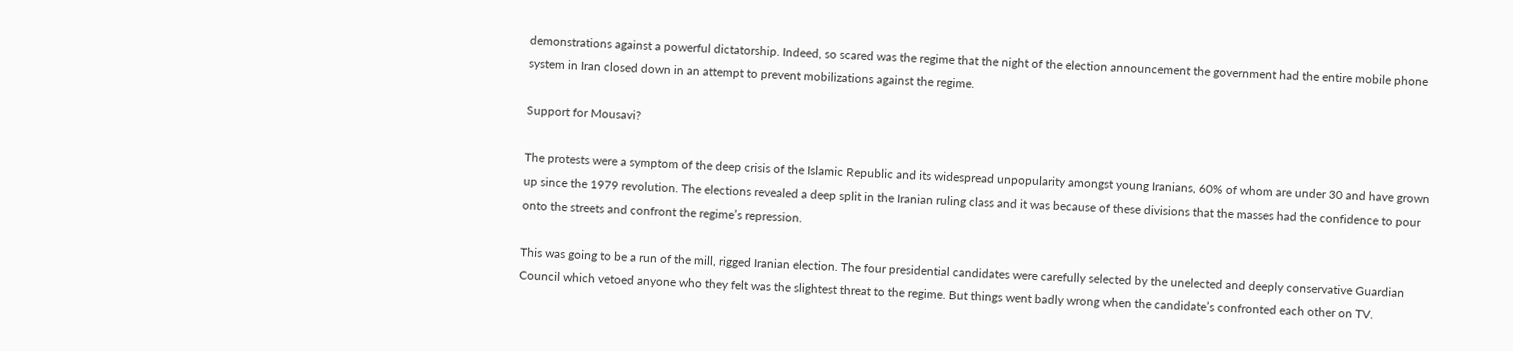demonstrations against a powerful dictatorship. Indeed, so scared was the regime that the night of the election announcement the government had the entire mobile phone system in Iran closed down in an attempt to prevent mobilizations against the regime.

Support for Mousavi?

The protests were a symptom of the deep crisis of the Islamic Republic and its widespread unpopularity amongst young Iranians, 60% of whom are under 30 and have grown up since the 1979 revolution. The elections revealed a deep split in the Iranian ruling class and it was because of these divisions that the masses had the confidence to pour onto the streets and confront the regime’s repression.

This was going to be a run of the mill, rigged Iranian election. The four presidential candidates were carefully selected by the unelected and deeply conservative Guardian Council which vetoed anyone who they felt was the slightest threat to the regime. But things went badly wrong when the candidate’s confronted each other on TV.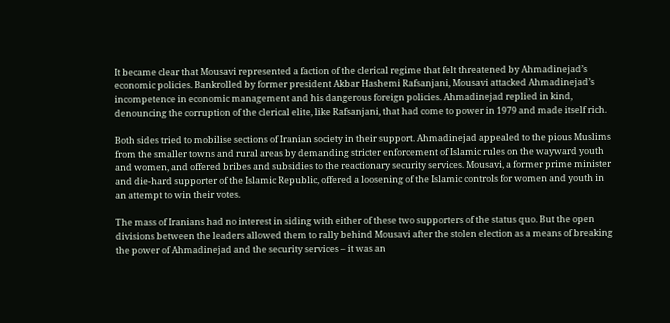It became clear that Mousavi represented a faction of the clerical regime that felt threatened by Ahmadinejad’s economic policies. Bankrolled by former president Akbar Hashemi Rafsanjani, Mousavi attacked Ahmadinejad’s incompetence in economic management and his dangerous foreign policies. Ahmadinejad replied in kind, denouncing the corruption of the clerical elite, like Rafsanjani, that had come to power in 1979 and made itself rich.

Both sides tried to mobilise sections of Iranian society in their support. Ahmadinejad appealed to the pious Muslims from the smaller towns and rural areas by demanding stricter enforcement of Islamic rules on the wayward youth and women, and offered bribes and subsidies to the reactionary security services. Mousavi, a former prime minister and die-hard supporter of the Islamic Republic, offered a loosening of the Islamic controls for women and youth in an attempt to win their votes.

The mass of Iranians had no interest in siding with either of these two supporters of the status quo. But the open divisions between the leaders allowed them to rally behind Mousavi after the stolen election as a means of breaking the power of Ahmadinejad and the security services – it was an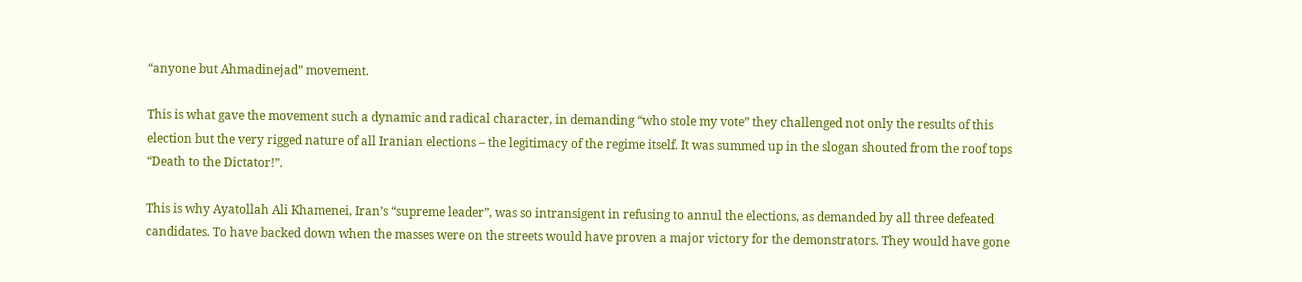“anyone but Ahmadinejad” movement.

This is what gave the movement such a dynamic and radical character, in demanding “who stole my vote” they challenged not only the results of this election but the very rigged nature of all Iranian elections – the legitimacy of the regime itself. It was summed up in the slogan shouted from the roof tops “Death to the Dictator!”.

This is why Ayatollah Ali Khamenei, Iran’s “supreme leader”, was so intransigent in refusing to annul the elections, as demanded by all three defeated candidates. To have backed down when the masses were on the streets would have proven a major victory for the demonstrators. They would have gone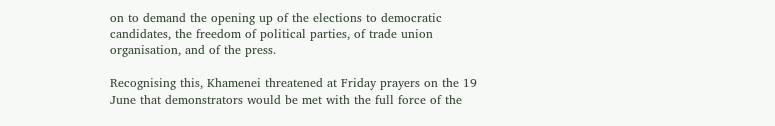on to demand the opening up of the elections to democratic candidates, the freedom of political parties, of trade union organisation, and of the press.

Recognising this, Khamenei threatened at Friday prayers on the 19 June that demonstrators would be met with the full force of the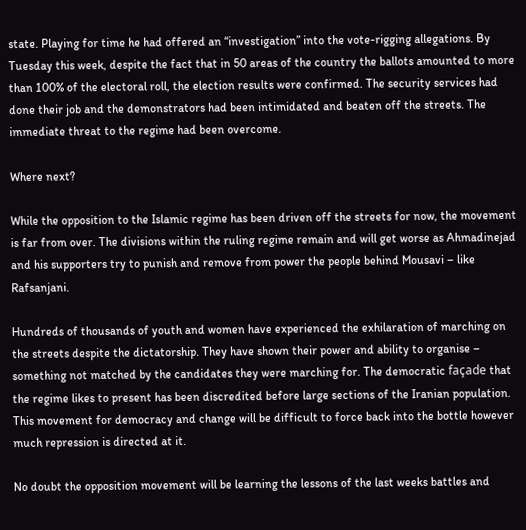state. Playing for time he had offered an “investigation” into the vote-rigging allegations. By Tuesday this week, despite the fact that in 50 areas of the country the ballots amounted to more than 100% of the electoral roll, the election results were confirmed. The security services had done their job and the demonstrators had been intimidated and beaten off the streets. The immediate threat to the regime had been overcome.

Where next?

While the opposition to the Islamic regime has been driven off the streets for now, the movement is far from over. The divisions within the ruling regime remain and will get worse as Ahmadinejad and his supporters try to punish and remove from power the people behind Mousavi – like Rafsanjani.

Hundreds of thousands of youth and women have experienced the exhilaration of marching on the streets despite the dictatorship. They have shown their power and ability to organise – something not matched by the candidates they were marching for. The democratic façade that the regime likes to present has been discredited before large sections of the Iranian population. This movement for democracy and change will be difficult to force back into the bottle however much repression is directed at it.

No doubt the opposition movement will be learning the lessons of the last weeks battles and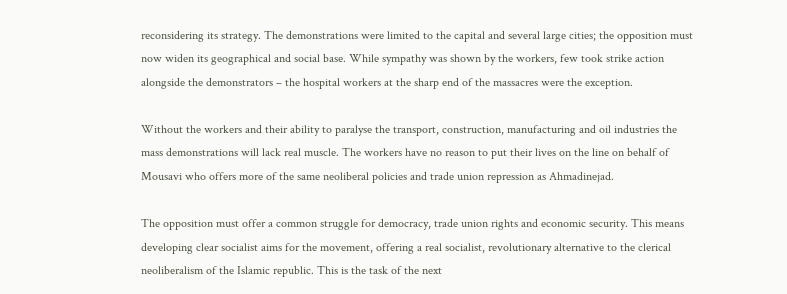reconsidering its strategy. The demonstrations were limited to the capital and several large cities; the opposition must now widen its geographical and social base. While sympathy was shown by the workers, few took strike action alongside the demonstrators – the hospital workers at the sharp end of the massacres were the exception.

Without the workers and their ability to paralyse the transport, construction, manufacturing and oil industries the mass demonstrations will lack real muscle. The workers have no reason to put their lives on the line on behalf of Mousavi who offers more of the same neoliberal policies and trade union repression as Ahmadinejad.

The opposition must offer a common struggle for democracy, trade union rights and economic security. This means developing clear socialist aims for the movement, offering a real socialist, revolutionary alternative to the clerical neoliberalism of the Islamic republic. This is the task of the next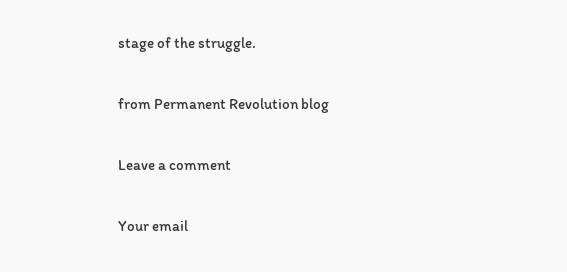stage of the struggle.

from Permanent Revolution blog

Leave a comment

Your email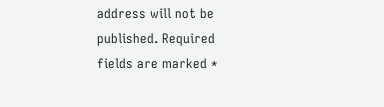address will not be published. Required fields are marked *